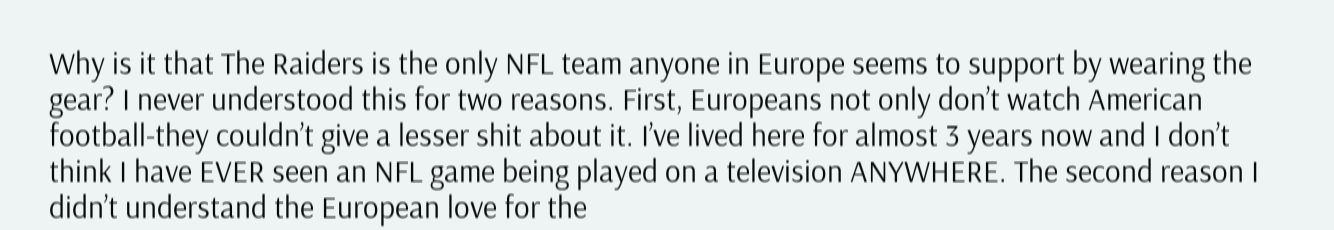Why is it that The Raiders is the only NFL team anyone in Europe seems to support by wearing the gear? I never understood this for two reasons. First, Europeans not only don’t watch American football-they couldn’t give a lesser shit about it. I’ve lived here for almost 3 years now and I don’t think I have EVER seen an NFL game being played on a television ANYWHERE. The second reason I didn’t understand the European love for the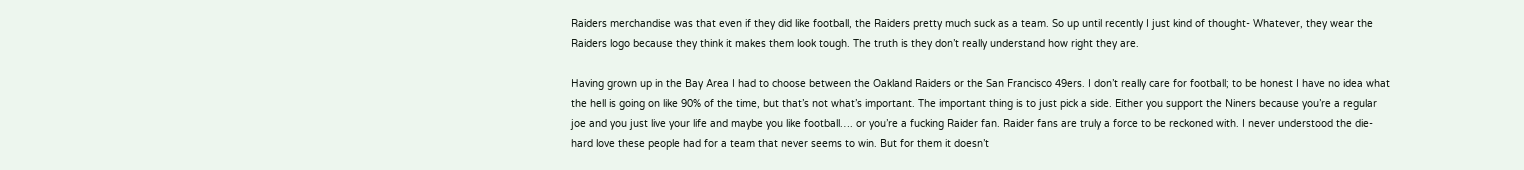Raiders merchandise was that even if they did like football, the Raiders pretty much suck as a team. So up until recently I just kind of thought- Whatever, they wear the Raiders logo because they think it makes them look tough. The truth is they don’t really understand how right they are.

Having grown up in the Bay Area I had to choose between the Oakland Raiders or the San Francisco 49ers. I don’t really care for football; to be honest I have no idea what the hell is going on like 90% of the time, but that’s not what’s important. The important thing is to just pick a side. Either you support the Niners because you’re a regular joe and you just live your life and maybe you like football…. or you’re a fucking Raider fan. Raider fans are truly a force to be reckoned with. I never understood the die-hard love these people had for a team that never seems to win. But for them it doesn’t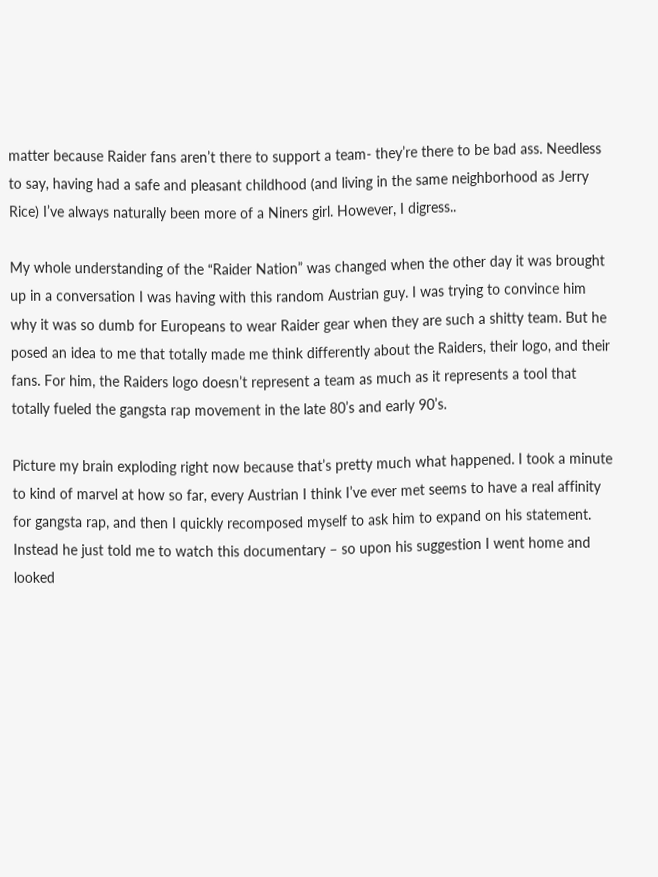matter because Raider fans aren’t there to support a team- they’re there to be bad ass. Needless to say, having had a safe and pleasant childhood (and living in the same neighborhood as Jerry Rice) I’ve always naturally been more of a Niners girl. However, I digress..

My whole understanding of the “Raider Nation” was changed when the other day it was brought up in a conversation I was having with this random Austrian guy. I was trying to convince him why it was so dumb for Europeans to wear Raider gear when they are such a shitty team. But he posed an idea to me that totally made me think differently about the Raiders, their logo, and their fans. For him, the Raiders logo doesn’t represent a team as much as it represents a tool that totally fueled the gangsta rap movement in the late 80’s and early 90’s.

Picture my brain exploding right now because that’s pretty much what happened. I took a minute to kind of marvel at how so far, every Austrian I think I’ve ever met seems to have a real affinity for gangsta rap, and then I quickly recomposed myself to ask him to expand on his statement. Instead he just told me to watch this documentary – so upon his suggestion I went home and looked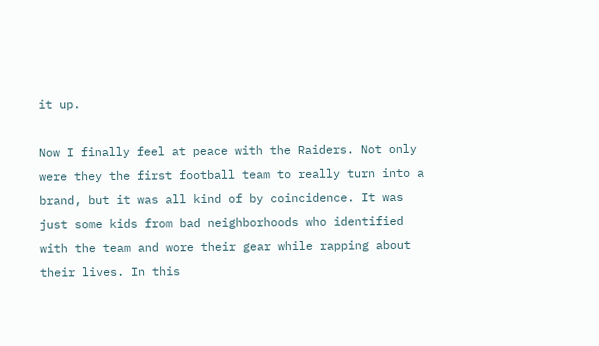it up.

Now I finally feel at peace with the Raiders. Not only were they the first football team to really turn into a brand, but it was all kind of by coincidence. It was just some kids from bad neighborhoods who identified with the team and wore their gear while rapping about their lives. In this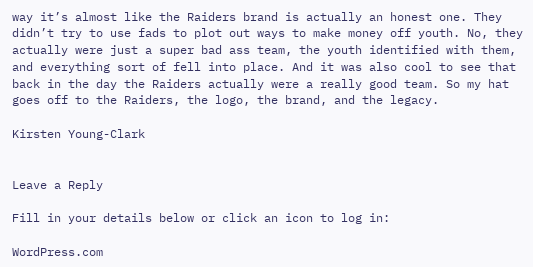way it’s almost like the Raiders brand is actually an honest one. They didn’t try to use fads to plot out ways to make money off youth. No, they actually were just a super bad ass team, the youth identified with them, and everything sort of fell into place. And it was also cool to see that back in the day the Raiders actually were a really good team. So my hat goes off to the Raiders, the logo, the brand, and the legacy.

Kirsten Young-Clark


Leave a Reply

Fill in your details below or click an icon to log in:

WordPress.com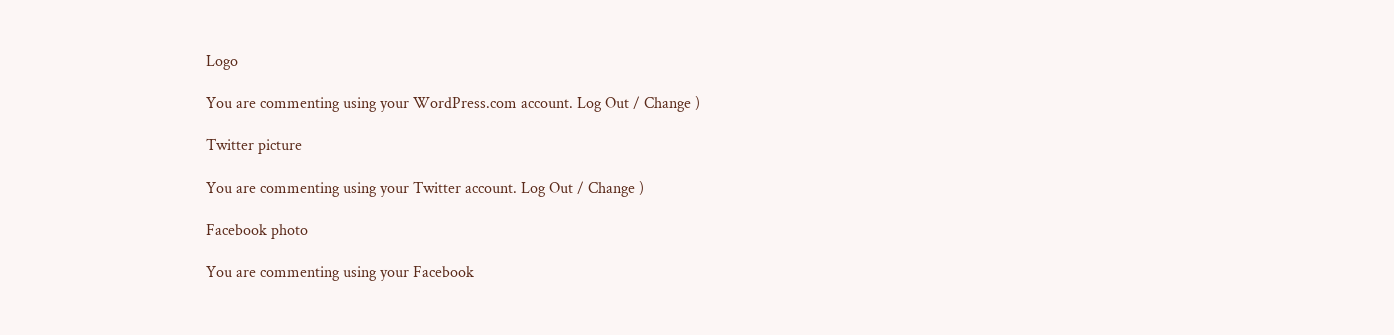Logo

You are commenting using your WordPress.com account. Log Out / Change )

Twitter picture

You are commenting using your Twitter account. Log Out / Change )

Facebook photo

You are commenting using your Facebook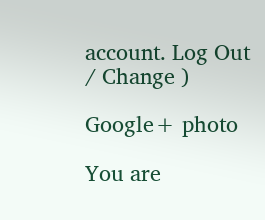account. Log Out / Change )

Google+ photo

You are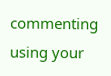commenting using your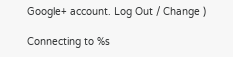Google+ account. Log Out / Change )

Connecting to %s